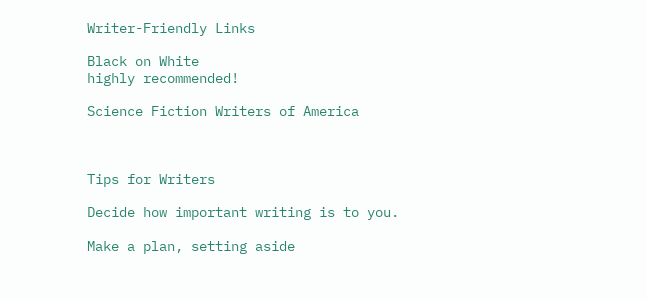Writer-Friendly Links

Black on White
highly recommended!

Science Fiction Writers of America



Tips for Writers

Decide how important writing is to you.

Make a plan, setting aside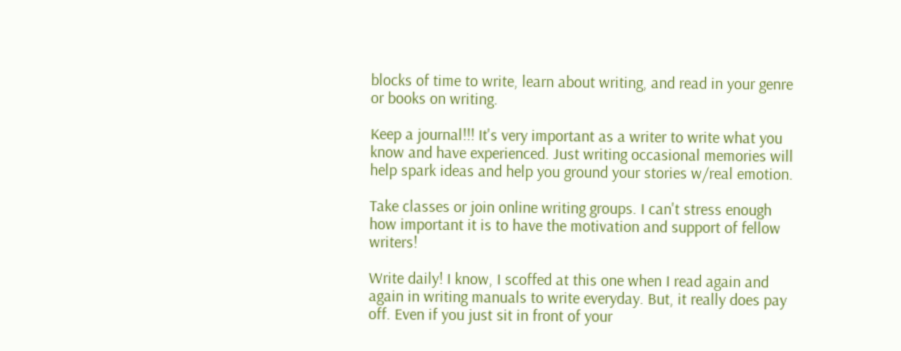blocks of time to write, learn about writing, and read in your genre or books on writing.

Keep a journal!!! It's very important as a writer to write what you know and have experienced. Just writing occasional memories will help spark ideas and help you ground your stories w/real emotion.

Take classes or join online writing groups. I can't stress enough how important it is to have the motivation and support of fellow writers!

Write daily! I know, I scoffed at this one when I read again and again in writing manuals to write everyday. But, it really does pay off. Even if you just sit in front of your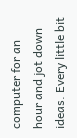computer for an hour and jot down ideas. Every little bit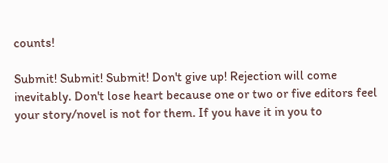counts!

Submit! Submit! Submit! Don't give up! Rejection will come inevitably. Don't lose heart because one or two or five editors feel your story/novel is not for them. If you have it in you to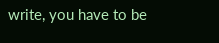write, you have to be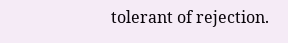tolerant of rejection.